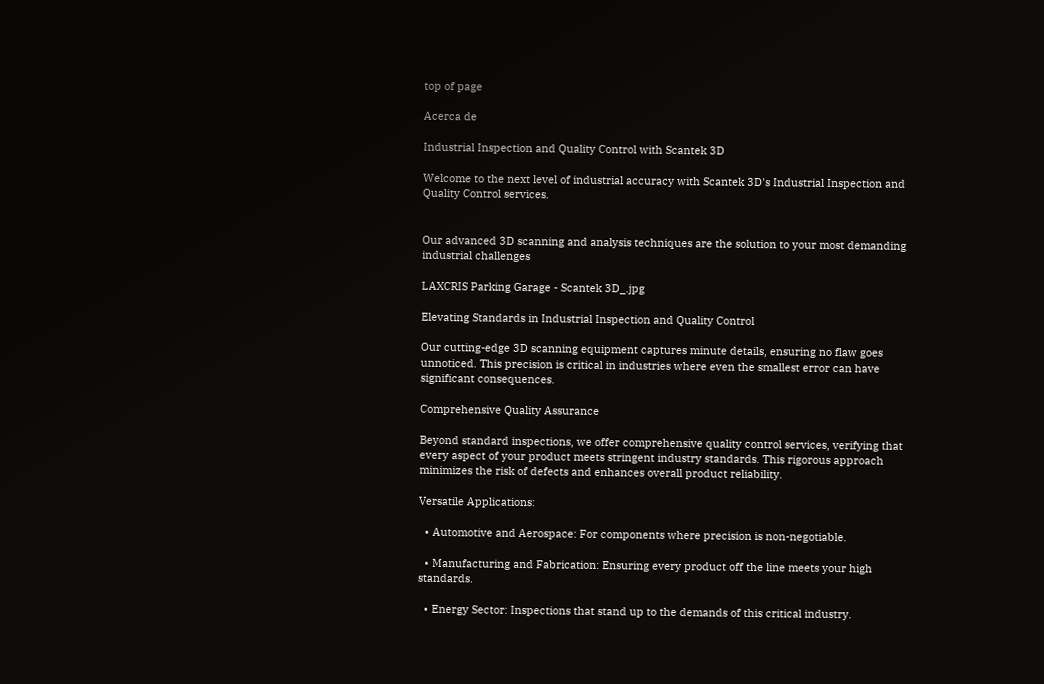top of page

Acerca de

Industrial Inspection and Quality Control with Scantek 3D

Welcome to the next level of industrial accuracy with Scantek 3D's Industrial Inspection and Quality Control services.


Our advanced 3D scanning and analysis techniques are the solution to your most demanding industrial challenges

LAXCRIS Parking Garage - Scantek 3D_.jpg

Elevating Standards in Industrial Inspection and Quality Control

Our cutting-edge 3D scanning equipment captures minute details, ensuring no flaw goes unnoticed. This precision is critical in industries where even the smallest error can have significant consequences.

Comprehensive Quality Assurance

Beyond standard inspections, we offer comprehensive quality control services, verifying that every aspect of your product meets stringent industry standards. This rigorous approach minimizes the risk of defects and enhances overall product reliability.

Versatile Applications:

  • Automotive and Aerospace: For components where precision is non-negotiable.

  • Manufacturing and Fabrication: Ensuring every product off the line meets your high standards.

  • Energy Sector: Inspections that stand up to the demands of this critical industry.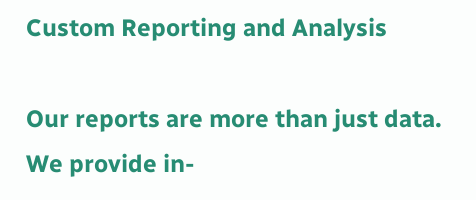Custom Reporting and Analysis

Our reports are more than just data. We provide in-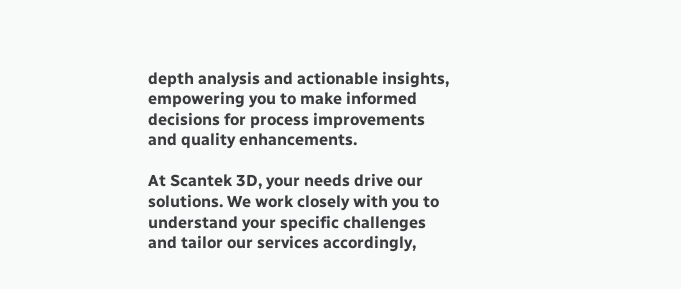depth analysis and actionable insights, empowering you to make informed decisions for process improvements and quality enhancements.

At Scantek 3D, your needs drive our solutions. We work closely with you to understand your specific challenges and tailor our services accordingly,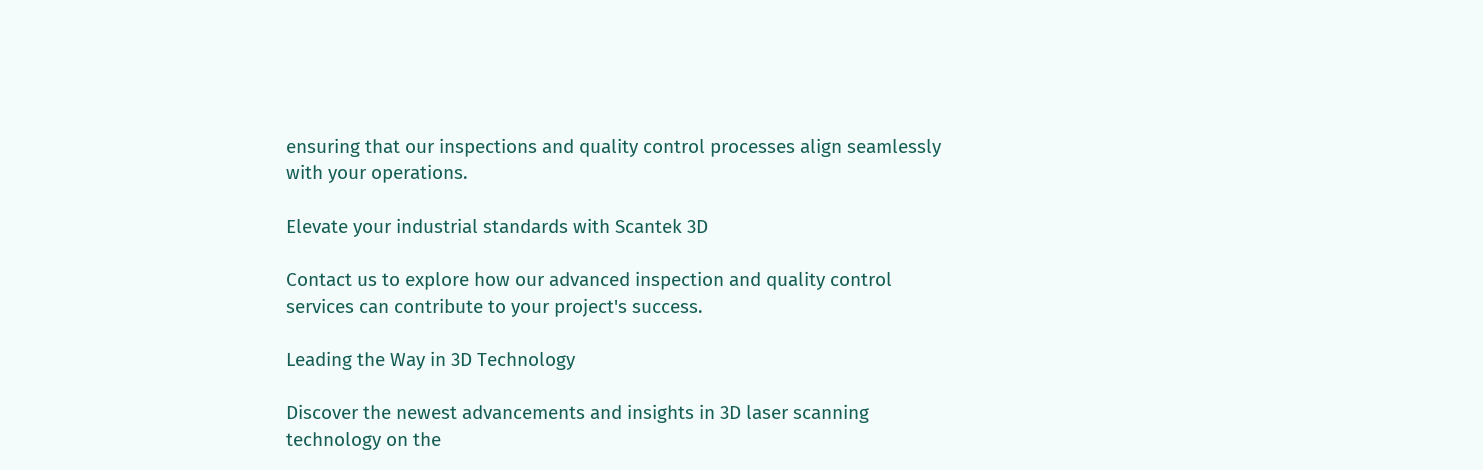ensuring that our inspections and quality control processes align seamlessly with your operations.

Elevate your industrial standards with Scantek 3D

Contact us to explore how our advanced inspection and quality control services can contribute to your project's success.

Leading the Way in 3D Technology

Discover the newest advancements and insights in 3D laser scanning technology on the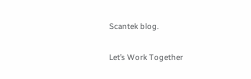Scantek blog.

Let’s Work Together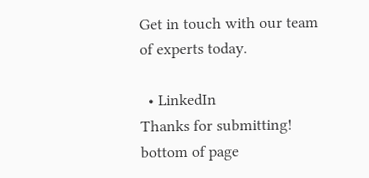Get in touch with our team of experts today.

  • LinkedIn
Thanks for submitting!
bottom of page